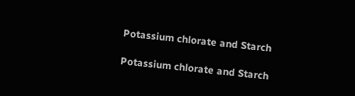Potassium chlorate and Starch

Potassium chlorate and Starch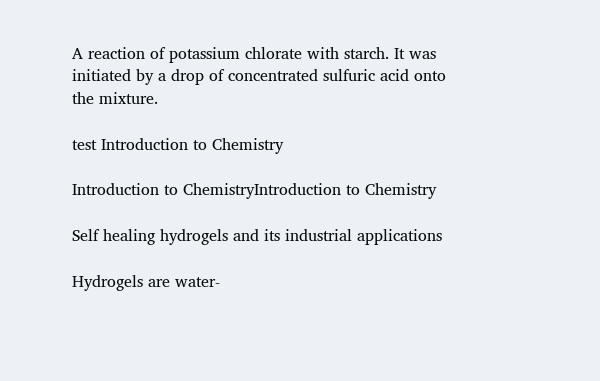A reaction of potassium chlorate with starch. It was initiated by a drop of concentrated sulfuric acid onto the mixture.

test Introduction to Chemistry

Introduction to ChemistryIntroduction to Chemistry

Self healing hydrogels and its industrial applications

Hydrogels are water-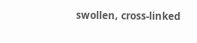swollen, cross-linked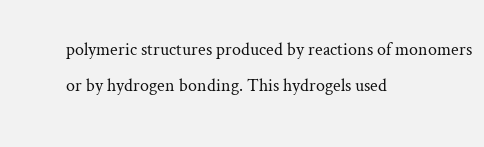polymeric structures produced by reactions of monomers or by hydrogen bonding. This hydrogels used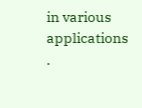in various applications .